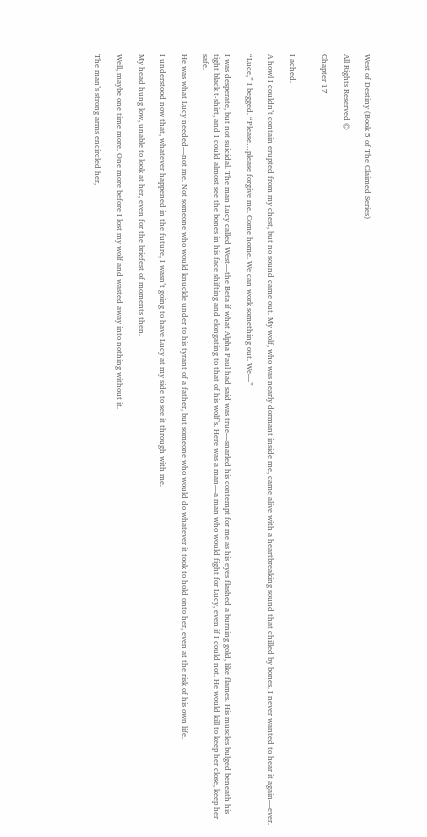West of Destiny (Book 5 of The Claimed Series)

All Rights Reserved ©

Chapter 17


I ached.

A howl I couldn’t contain erupted from my chest, but no sound came out. My wolf, who was nearly dormant inside me, came alive with a heartbreaking sound that chilled by bones. I never wanted to hear it again—ever.

“Luce,” I begged. “Please…please forgive me. Come home. We can work something out. We—”

I was desperate, but not suicidal. The man Lucy called West—the Beta if what Alpha Paul had said was true—snarled his contempt for me as his eyes flashed a burning gold, like flames. His muscles bulged beneath his tight black t-shirt, and I could almost see the bones in his face shifting and elongating to that of his wolf’s. Here was a man—a man who would fight for Lucy, even if I could not. He would kill to keep her close, keep her safe.

He was what Lucy needed—not me. Not someone who would knuckle under to his tyrant of a father, but someone who would do whatever it took to hold onto her, even at the risk of his own life.

I understood now that, whatever happened in the future, I wasn’t going to have Lucy at my side to see it through with me.

My head hung low, unable to look at her, even for the briefest of moments then.

Well, maybe one time more. One more before I lost my wolf and wasted away into nothing without it.

The man’s strong arms encircled her,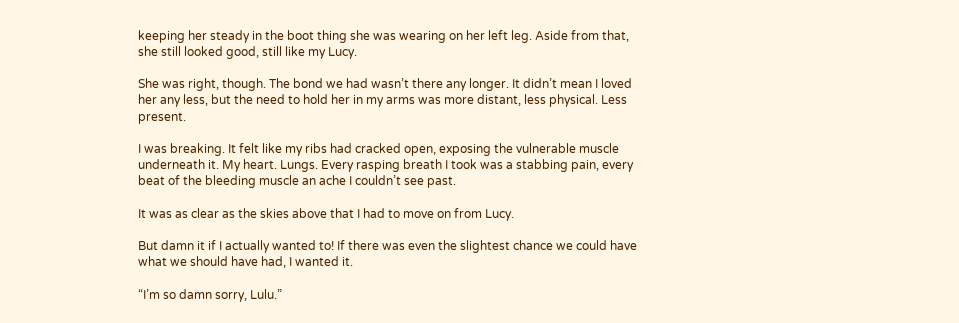keeping her steady in the boot thing she was wearing on her left leg. Aside from that, she still looked good, still like my Lucy.

She was right, though. The bond we had wasn’t there any longer. It didn’t mean I loved her any less, but the need to hold her in my arms was more distant, less physical. Less present.

I was breaking. It felt like my ribs had cracked open, exposing the vulnerable muscle underneath it. My heart. Lungs. Every rasping breath I took was a stabbing pain, every beat of the bleeding muscle an ache I couldn’t see past.

It was as clear as the skies above that I had to move on from Lucy.

But damn it if I actually wanted to! If there was even the slightest chance we could have what we should have had, I wanted it.

“I’m so damn sorry, Lulu.”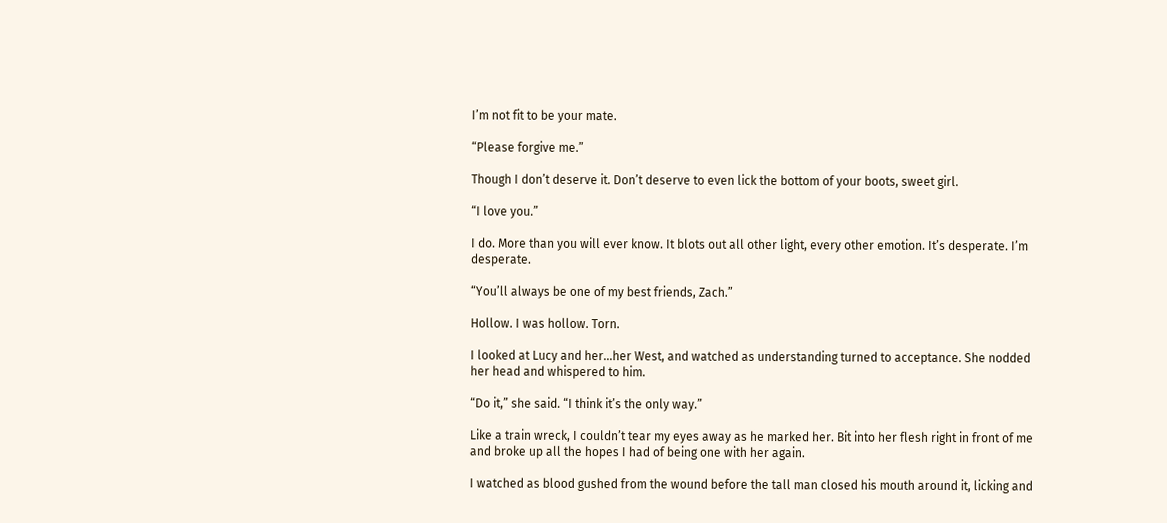I’m not fit to be your mate.

“Please forgive me.”

Though I don’t deserve it. Don’t deserve to even lick the bottom of your boots, sweet girl.

“I love you.”

I do. More than you will ever know. It blots out all other light, every other emotion. It’s desperate. I’m desperate.

“You’ll always be one of my best friends, Zach.”

Hollow. I was hollow. Torn.

I looked at Lucy and her…her West, and watched as understanding turned to acceptance. She nodded her head and whispered to him.

“Do it,” she said. “I think it’s the only way.”

Like a train wreck, I couldn’t tear my eyes away as he marked her. Bit into her flesh right in front of me and broke up all the hopes I had of being one with her again.

I watched as blood gushed from the wound before the tall man closed his mouth around it, licking and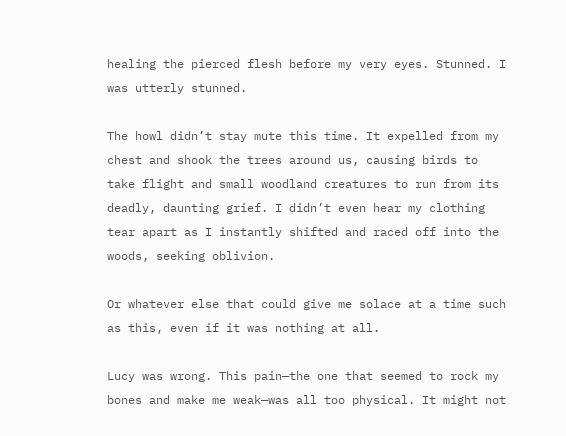healing the pierced flesh before my very eyes. Stunned. I was utterly stunned.

The howl didn’t stay mute this time. It expelled from my chest and shook the trees around us, causing birds to take flight and small woodland creatures to run from its deadly, daunting grief. I didn’t even hear my clothing tear apart as I instantly shifted and raced off into the woods, seeking oblivion.

Or whatever else that could give me solace at a time such as this, even if it was nothing at all.

Lucy was wrong. This pain—the one that seemed to rock my bones and make me weak—was all too physical. It might not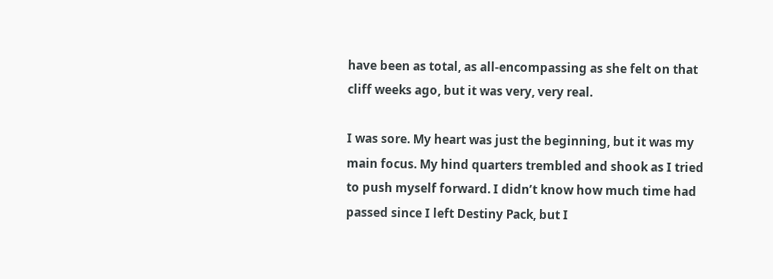have been as total, as all-encompassing as she felt on that cliff weeks ago, but it was very, very real.

I was sore. My heart was just the beginning, but it was my main focus. My hind quarters trembled and shook as I tried to push myself forward. I didn’t know how much time had passed since I left Destiny Pack, but I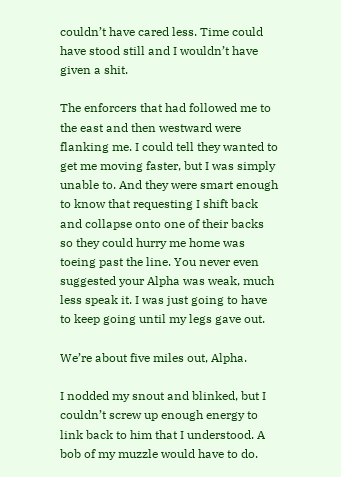couldn’t have cared less. Time could have stood still and I wouldn’t have given a shit.

The enforcers that had followed me to the east and then westward were flanking me. I could tell they wanted to get me moving faster, but I was simply unable to. And they were smart enough to know that requesting I shift back and collapse onto one of their backs so they could hurry me home was toeing past the line. You never even suggested your Alpha was weak, much less speak it. I was just going to have to keep going until my legs gave out.

We’re about five miles out, Alpha.

I nodded my snout and blinked, but I couldn’t screw up enough energy to link back to him that I understood. A bob of my muzzle would have to do.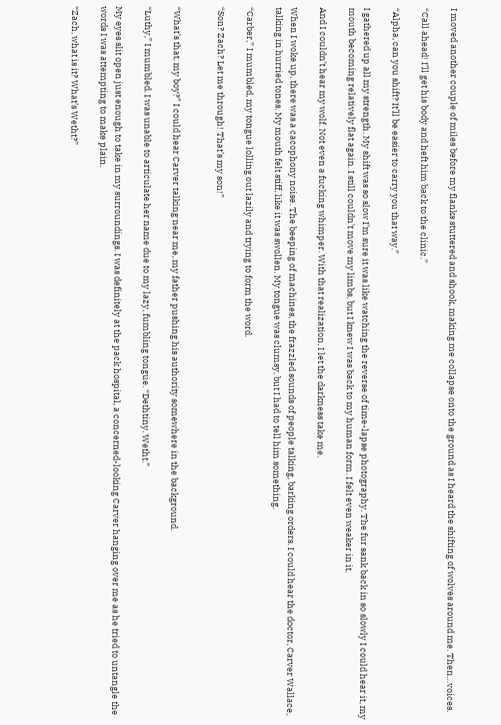I moved another couple of miles before my flanks stuttered and shook, making me collapse onto the ground as I heard the shifting of wolves around me. Then…voices.

“Call ahead! I’ll get his body and heft him back to the clinic.”

“Alpha, can you shift? It’ll be easier to carry you that way.”

I gathered up all my strength. My shift was so slow I’m sure it was like watching the reverse of time-lapse photography. The fur sank back in so slowly I could hear it, my mouth becoming relatively flat again. I still couldn’t move my limbs, but I knew I was back to my human form. I felt even weaker in it.

And I couldn’t hear my wolf. Not even a fucking whimper. With that realization, I let the darkness take me.

When I woke up, there was a cacophony noise. The beeping of machines, the frazzled sounds of people talking, barking orders. I could hear the doctor, Carver Wallace, talking in hurried tones. My mouth felt stiff, like it was swollen. My tongue was clumsy, but I had to tell him something.

“Carber,” I mumbled, my tongue lolling out lazily and trying to form the word.

“Son? Zach? Let me through! That’s my son!”


“What’s that, my boy?” I could hear Carver talking near me, my father pushing his authority somewhere in the background.

“Luthy,” I mumbled. I was unable to articulate her name due to my lazy, fumbling tongue. “Dethtiny. Wetht.”

My eyes slit open just enough to take in my surroundings. I was definitely at the pack hospital, a concerned-looking Carver hanging over me as he tried to untangle the words I was attempting to make plain.

“Zach, what is it? What’s Wetht?”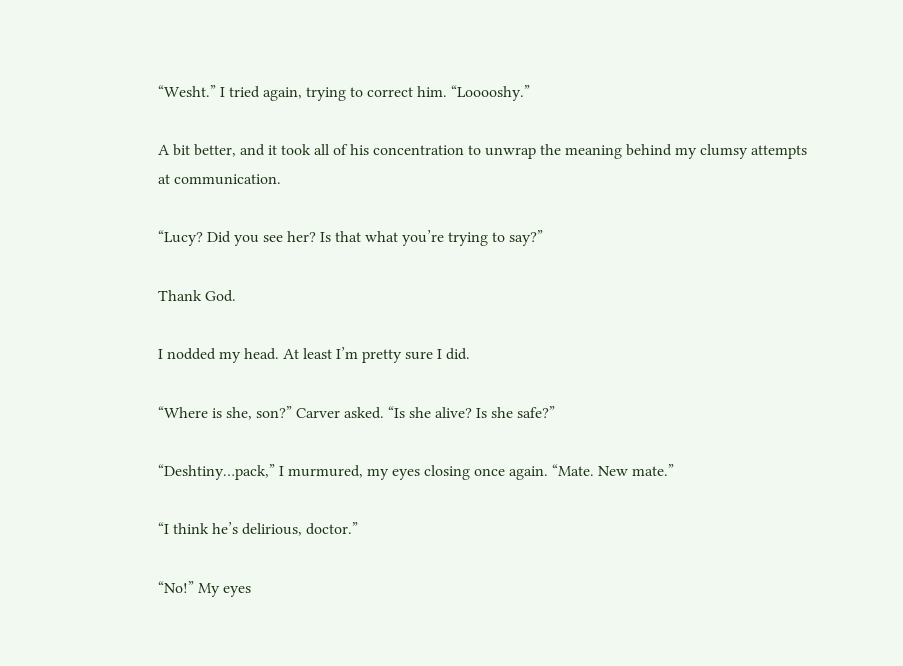“Wesht.” I tried again, trying to correct him. “Looooshy.”

A bit better, and it took all of his concentration to unwrap the meaning behind my clumsy attempts at communication.

“Lucy? Did you see her? Is that what you’re trying to say?”

Thank God.

I nodded my head. At least I’m pretty sure I did.

“Where is she, son?” Carver asked. “Is she alive? Is she safe?”

“Deshtiny…pack,” I murmured, my eyes closing once again. “Mate. New mate.”

“I think he’s delirious, doctor.”

“No!” My eyes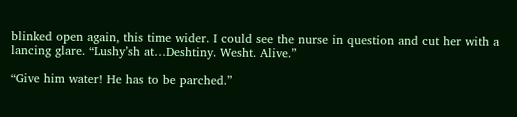blinked open again, this time wider. I could see the nurse in question and cut her with a lancing glare. “Lushy’sh at…Deshtiny. Wesht. Alive.”

“Give him water! He has to be parched.”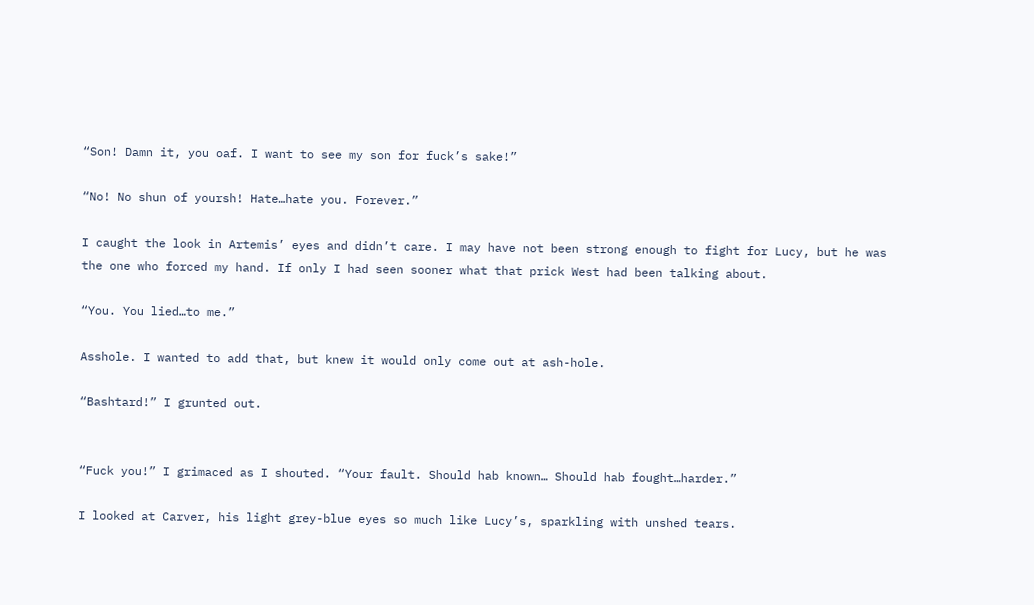“Son! Damn it, you oaf. I want to see my son for fuck’s sake!”

“No! No shun of yoursh! Hate…hate you. Forever.”

I caught the look in Artemis’ eyes and didn’t care. I may have not been strong enough to fight for Lucy, but he was the one who forced my hand. If only I had seen sooner what that prick West had been talking about.

“You. You lied…to me.”

Asshole. I wanted to add that, but knew it would only come out at ash-hole.

“Bashtard!” I grunted out.


“Fuck you!” I grimaced as I shouted. “Your fault. Should hab known… Should hab fought…harder.”

I looked at Carver, his light grey-blue eyes so much like Lucy’s, sparkling with unshed tears.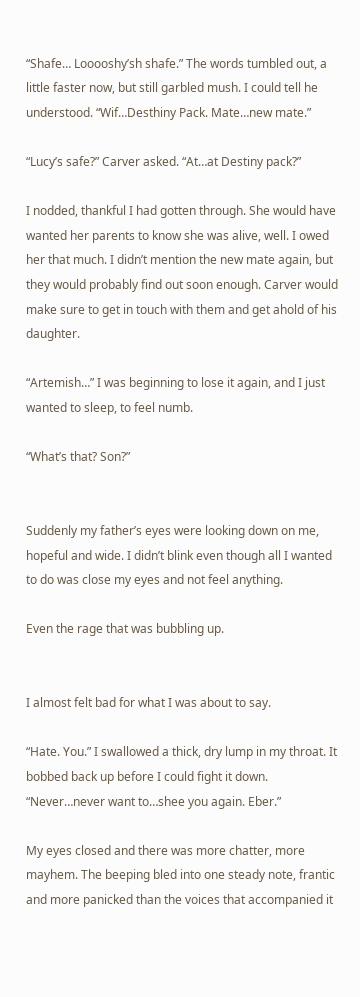“Shafe… Looooshy’sh shafe.” The words tumbled out, a little faster now, but still garbled mush. I could tell he understood. “Wif…Desthiny Pack. Mate…new mate.”

“Lucy’s safe?” Carver asked. “At…at Destiny pack?”

I nodded, thankful I had gotten through. She would have wanted her parents to know she was alive, well. I owed her that much. I didn’t mention the new mate again, but they would probably find out soon enough. Carver would make sure to get in touch with them and get ahold of his daughter.

“Artemish…” I was beginning to lose it again, and I just wanted to sleep, to feel numb.

“What’s that? Son?”


Suddenly my father’s eyes were looking down on me, hopeful and wide. I didn’t blink even though all I wanted to do was close my eyes and not feel anything.

Even the rage that was bubbling up.


I almost felt bad for what I was about to say.

“Hate. You.” I swallowed a thick, dry lump in my throat. It bobbed back up before I could fight it down. “Never…never want to…shee you again. Eber.”

My eyes closed and there was more chatter, more mayhem. The beeping bled into one steady note, frantic and more panicked than the voices that accompanied it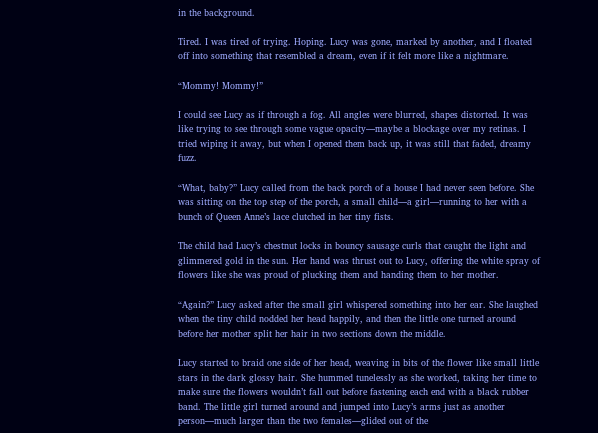in the background.

Tired. I was tired of trying. Hoping. Lucy was gone, marked by another, and I floated off into something that resembled a dream, even if it felt more like a nightmare.

“Mommy! Mommy!”

I could see Lucy as if through a fog. All angles were blurred, shapes distorted. It was like trying to see through some vague opacity—maybe a blockage over my retinas. I tried wiping it away, but when I opened them back up, it was still that faded, dreamy fuzz.

“What, baby?” Lucy called from the back porch of a house I had never seen before. She was sitting on the top step of the porch, a small child—a girl—running to her with a bunch of Queen Anne’s lace clutched in her tiny fists.

The child had Lucy’s chestnut locks in bouncy sausage curls that caught the light and glimmered gold in the sun. Her hand was thrust out to Lucy, offering the white spray of flowers like she was proud of plucking them and handing them to her mother.

“Again?” Lucy asked after the small girl whispered something into her ear. She laughed when the tiny child nodded her head happily, and then the little one turned around before her mother split her hair in two sections down the middle.

Lucy started to braid one side of her head, weaving in bits of the flower like small little stars in the dark glossy hair. She hummed tunelessly as she worked, taking her time to make sure the flowers wouldn’t fall out before fastening each end with a black rubber band. The little girl turned around and jumped into Lucy’s arms just as another person—much larger than the two females—glided out of the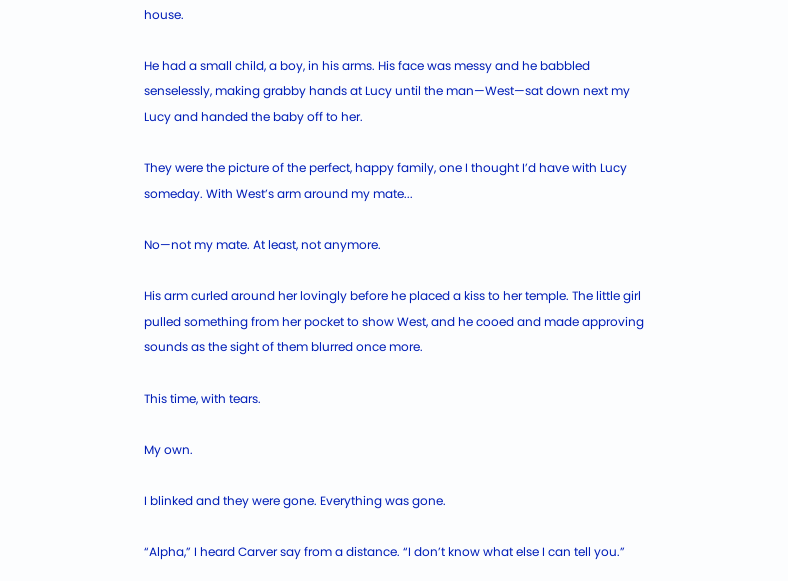house.

He had a small child, a boy, in his arms. His face was messy and he babbled senselessly, making grabby hands at Lucy until the man—West—sat down next my Lucy and handed the baby off to her.

They were the picture of the perfect, happy family, one I thought I’d have with Lucy someday. With West’s arm around my mate...

No—not my mate. At least, not anymore.

His arm curled around her lovingly before he placed a kiss to her temple. The little girl pulled something from her pocket to show West, and he cooed and made approving sounds as the sight of them blurred once more.

This time, with tears.

My own.

I blinked and they were gone. Everything was gone.

“Alpha,” I heard Carver say from a distance. “I don’t know what else I can tell you.”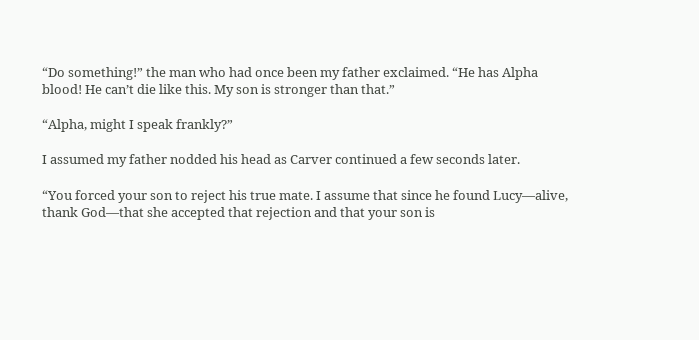“Do something!” the man who had once been my father exclaimed. “He has Alpha blood! He can’t die like this. My son is stronger than that.”

“Alpha, might I speak frankly?”

I assumed my father nodded his head as Carver continued a few seconds later.

“You forced your son to reject his true mate. I assume that since he found Lucy—alive, thank God—that she accepted that rejection and that your son is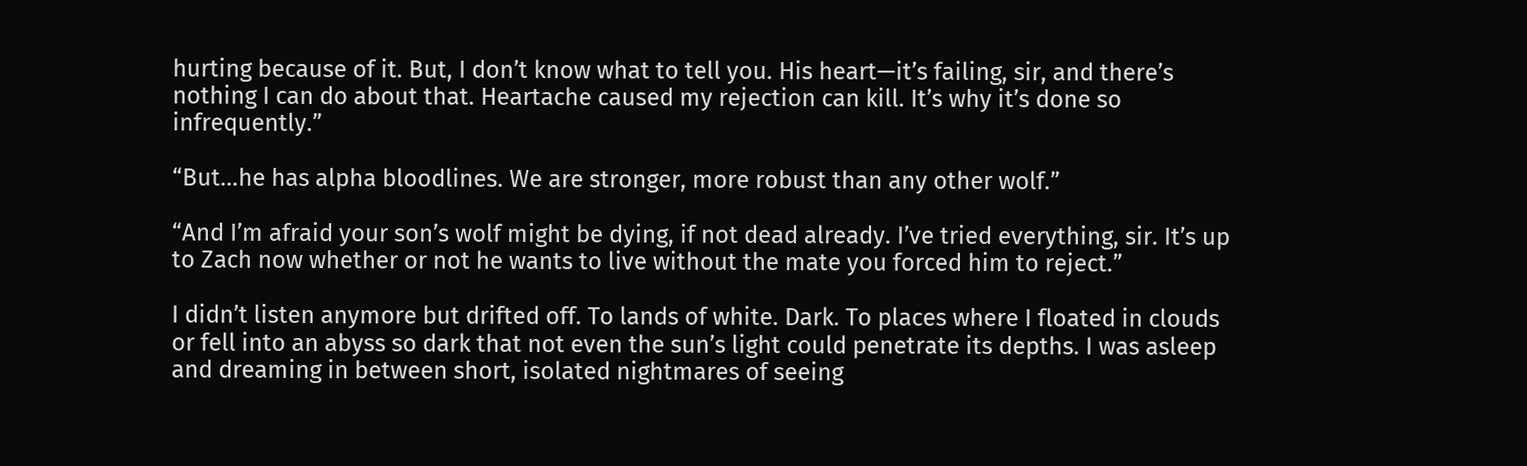hurting because of it. But, I don’t know what to tell you. His heart—it’s failing, sir, and there’s nothing I can do about that. Heartache caused my rejection can kill. It’s why it’s done so infrequently.”

“But…he has alpha bloodlines. We are stronger, more robust than any other wolf.”

“And I’m afraid your son’s wolf might be dying, if not dead already. I’ve tried everything, sir. It’s up to Zach now whether or not he wants to live without the mate you forced him to reject.”

I didn’t listen anymore but drifted off. To lands of white. Dark. To places where I floated in clouds or fell into an abyss so dark that not even the sun’s light could penetrate its depths. I was asleep and dreaming in between short, isolated nightmares of seeing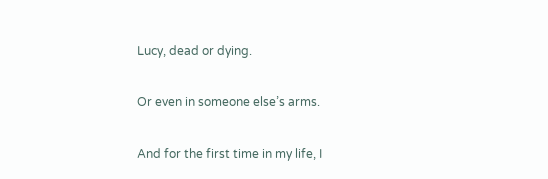Lucy, dead or dying.

Or even in someone else’s arms.

And for the first time in my life, I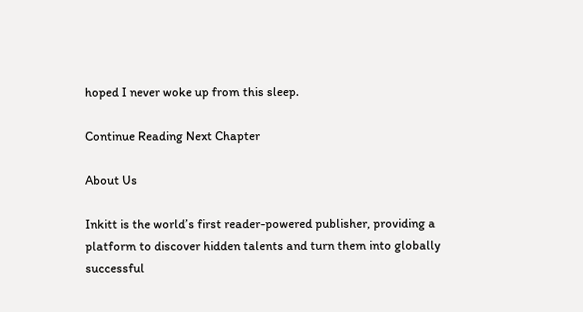hoped I never woke up from this sleep.

Continue Reading Next Chapter

About Us

Inkitt is the world’s first reader-powered publisher, providing a platform to discover hidden talents and turn them into globally successful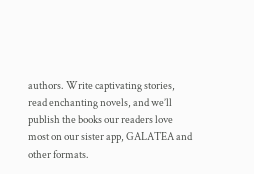authors. Write captivating stories, read enchanting novels, and we’ll publish the books our readers love most on our sister app, GALATEA and other formats.